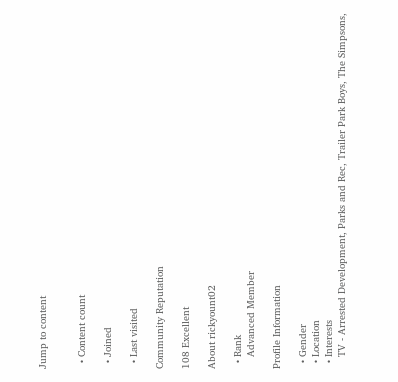Jump to content


  • Content count

  • Joined

  • Last visited

Community Reputation

108 Excellent

About rickyount02

  • Rank
    Advanced Member

Profile Information

  • Gender
  • Location
  • Interests
    TV - Arrested Development, Parks and Rec, Trailer Park Boys, The Simpsons,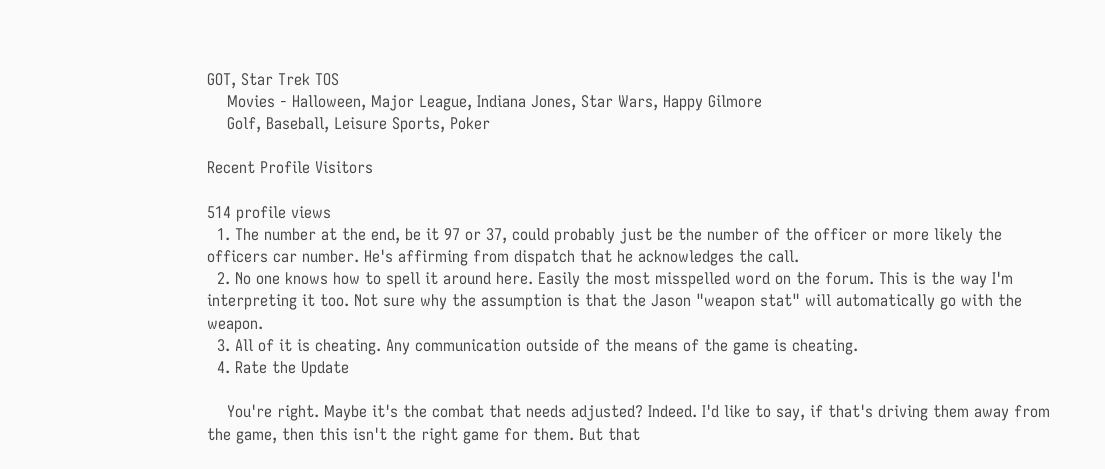GOT, Star Trek TOS
    Movies - Halloween, Major League, Indiana Jones, Star Wars, Happy Gilmore
    Golf, Baseball, Leisure Sports, Poker

Recent Profile Visitors

514 profile views
  1. The number at the end, be it 97 or 37, could probably just be the number of the officer or more likely the officers car number. He's affirming from dispatch that he acknowledges the call.
  2. No one knows how to spell it around here. Easily the most misspelled word on the forum. This is the way I'm interpreting it too. Not sure why the assumption is that the Jason "weapon stat" will automatically go with the weapon.
  3. All of it is cheating. Any communication outside of the means of the game is cheating.
  4. Rate the Update

    You're right. Maybe it's the combat that needs adjusted? Indeed. I'd like to say, if that's driving them away from the game, then this isn't the right game for them. But that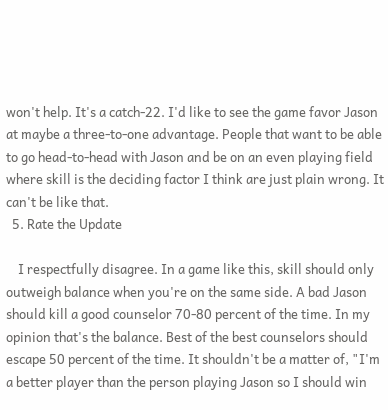won't help. It's a catch-22. I'd like to see the game favor Jason at maybe a three-to-one advantage. People that want to be able to go head-to-head with Jason and be on an even playing field where skill is the deciding factor I think are just plain wrong. It can't be like that.
  5. Rate the Update

    I respectfully disagree. In a game like this, skill should only outweigh balance when you're on the same side. A bad Jason should kill a good counselor 70-80 percent of the time. In my opinion that's the balance. Best of the best counselors should escape 50 percent of the time. It shouldn't be a matter of, "I'm a better player than the person playing Jason so I should win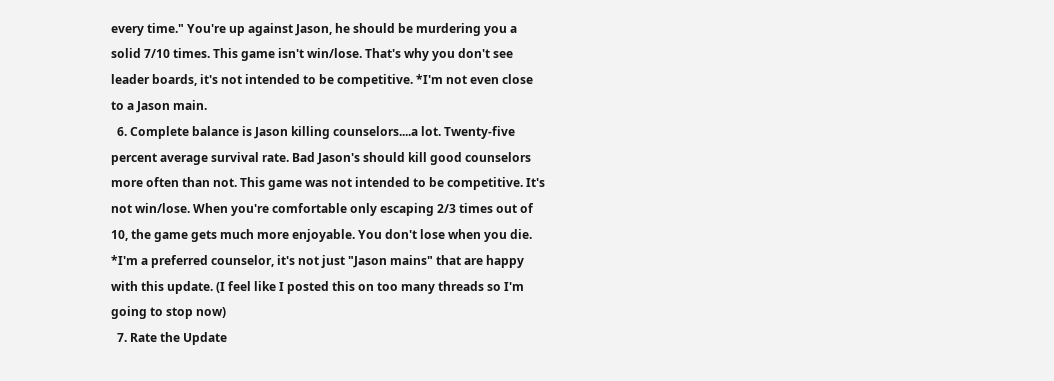every time." You're up against Jason, he should be murdering you a solid 7/10 times. This game isn't win/lose. That's why you don't see leader boards, it's not intended to be competitive. *I'm not even close to a Jason main.
  6. Complete balance is Jason killing counselors....a lot. Twenty-five percent average survival rate. Bad Jason's should kill good counselors more often than not. This game was not intended to be competitive. It's not win/lose. When you're comfortable only escaping 2/3 times out of 10, the game gets much more enjoyable. You don't lose when you die. *I'm a preferred counselor, it's not just "Jason mains" that are happy with this update. (I feel like I posted this on too many threads so I'm going to stop now)
  7. Rate the Update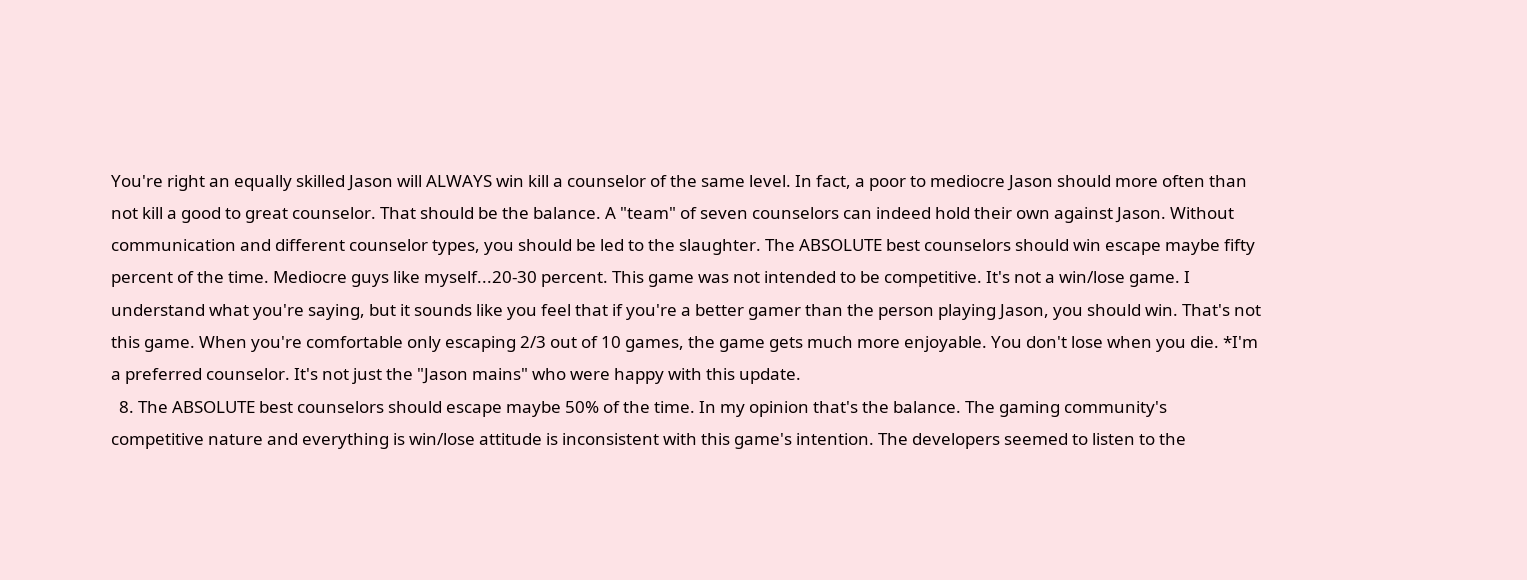You're right an equally skilled Jason will ALWAYS win kill a counselor of the same level. In fact, a poor to mediocre Jason should more often than not kill a good to great counselor. That should be the balance. A "team" of seven counselors can indeed hold their own against Jason. Without communication and different counselor types, you should be led to the slaughter. The ABSOLUTE best counselors should win escape maybe fifty percent of the time. Mediocre guys like myself...20-30 percent. This game was not intended to be competitive. It's not a win/lose game. I understand what you're saying, but it sounds like you feel that if you're a better gamer than the person playing Jason, you should win. That's not this game. When you're comfortable only escaping 2/3 out of 10 games, the game gets much more enjoyable. You don't lose when you die. *I'm a preferred counselor. It's not just the "Jason mains" who were happy with this update.
  8. The ABSOLUTE best counselors should escape maybe 50% of the time. In my opinion that's the balance. The gaming community's competitive nature and everything is win/lose attitude is inconsistent with this game's intention. The developers seemed to listen to the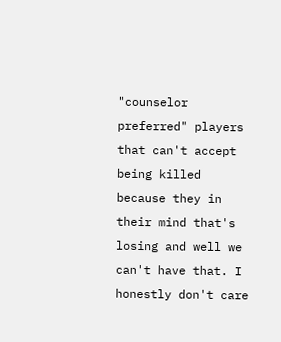"counselor preferred" players that can't accept being killed because they in their mind that's losing and well we can't have that. I honestly don't care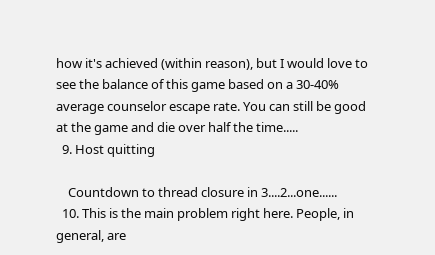how it's achieved (within reason), but I would love to see the balance of this game based on a 30-40% average counselor escape rate. You can still be good at the game and die over half the time.....
  9. Host quitting

    Countdown to thread closure in 3....2...one......
  10. This is the main problem right here. People, in general, are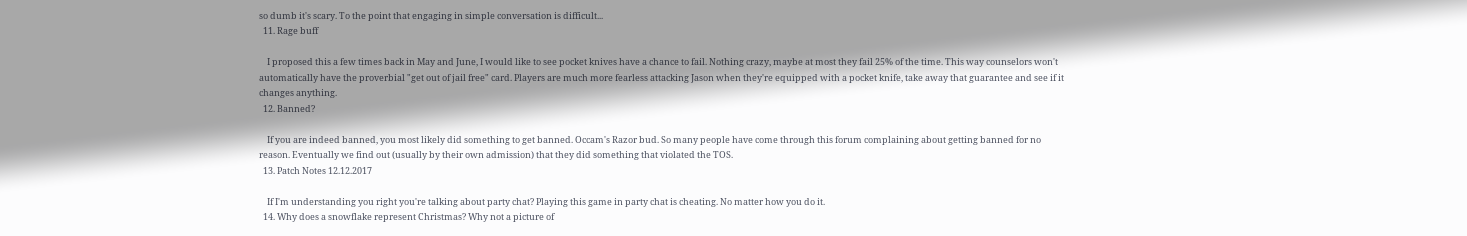so dumb it's scary. To the point that engaging in simple conversation is difficult...
  11. Rage buff

    I proposed this a few times back in May and June, I would like to see pocket knives have a chance to fail. Nothing crazy, maybe at most they fail 25% of the time. This way counselors won't automatically have the proverbial "get out of jail free" card. Players are much more fearless attacking Jason when they're equipped with a pocket knife, take away that guarantee and see if it changes anything.
  12. Banned?

    If you are indeed banned, you most likely did something to get banned. Occam's Razor bud. So many people have come through this forum complaining about getting banned for no reason. Eventually we find out (usually by their own admission) that they did something that violated the TOS.
  13. Patch Notes 12.12.2017

    If I'm understanding you right you're talking about party chat? Playing this game in party chat is cheating. No matter how you do it.
  14. Why does a snowflake represent Christmas? Why not a picture of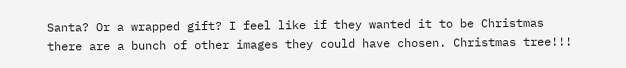Santa? Or a wrapped gift? I feel like if they wanted it to be Christmas there are a bunch of other images they could have chosen. Christmas tree!!!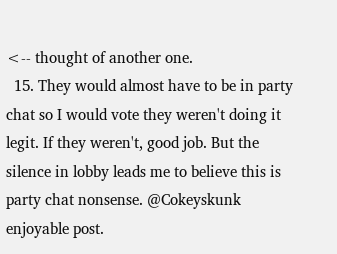<-- thought of another one.
  15. They would almost have to be in party chat so I would vote they weren't doing it legit. If they weren't, good job. But the silence in lobby leads me to believe this is party chat nonsense. @Cokeyskunk enjoyable post.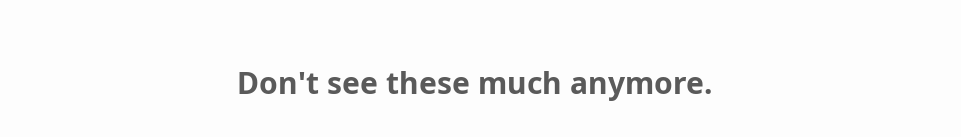Don't see these much anymore.